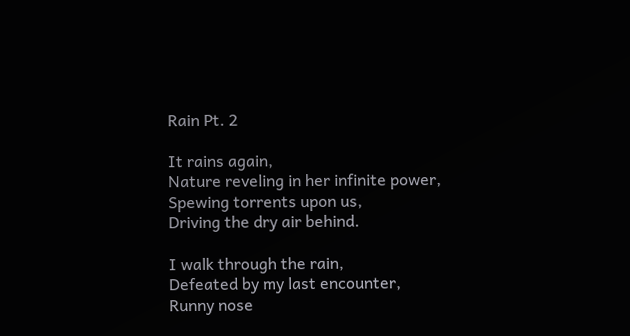Rain Pt. 2

It rains again,
Nature reveling in her infinite power,
Spewing torrents upon us,
Driving the dry air behind.

I walk through the rain,
Defeated by my last encounter,
Runny nose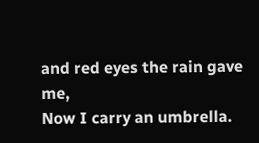and red eyes the rain gave me,
Now I carry an umbrella.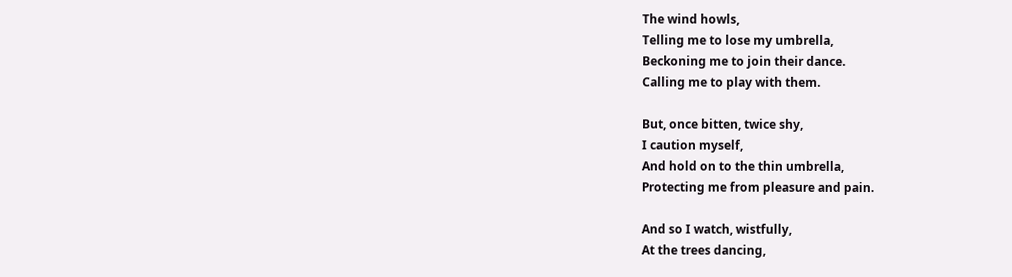The wind howls,
Telling me to lose my umbrella,
Beckoning me to join their dance.
Calling me to play with them.

But, once bitten, twice shy,
I caution myself,
And hold on to the thin umbrella,
Protecting me from pleasure and pain.

And so I watch, wistfully,
At the trees dancing,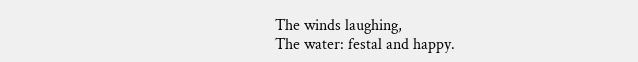The winds laughing,
The water: festal and happy.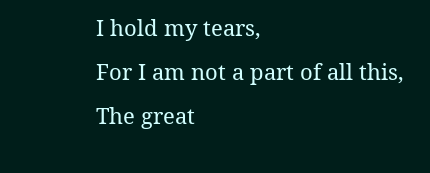I hold my tears,
For I am not a part of all this,
The great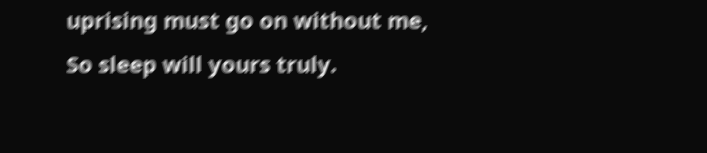uprising must go on without me,
So sleep will yours truly.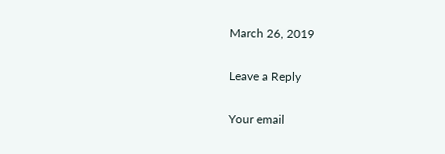March 26, 2019

Leave a Reply

Your email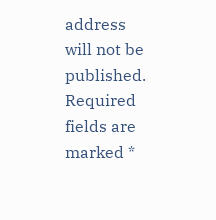address will not be published. Required fields are marked *